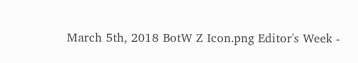March 5th, 2018 BotW Z Icon.png Editor's Week -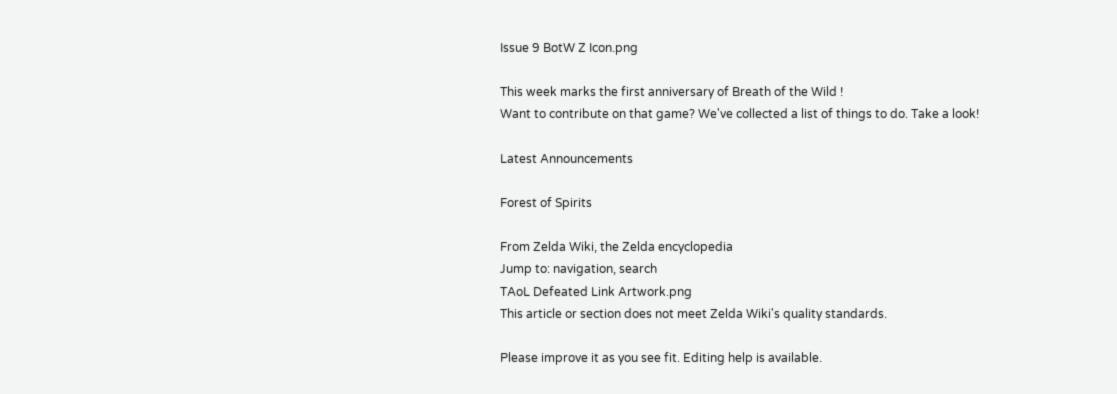Issue 9 BotW Z Icon.png

This week marks the first anniversary of Breath of the Wild !
Want to contribute on that game? We've collected a list of things to do. Take a look!

Latest Announcements

Forest of Spirits

From Zelda Wiki, the Zelda encyclopedia
Jump to: navigation, search
TAoL Defeated Link Artwork.png
This article or section does not meet Zelda Wiki's quality standards.

Please improve it as you see fit. Editing help is available.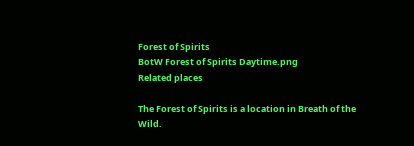Forest of Spirits
BotW Forest of Spirits Daytime.png
Related places

The Forest of Spirits is a location in Breath of the Wild.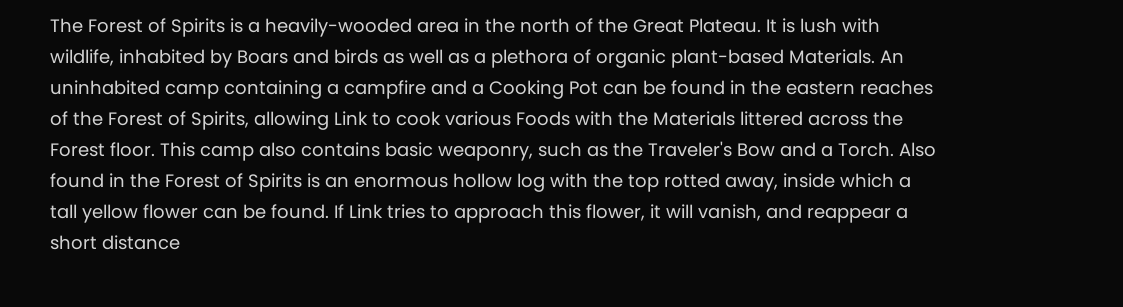The Forest of Spirits is a heavily-wooded area in the north of the Great Plateau. It is lush with wildlife, inhabited by Boars and birds as well as a plethora of organic plant-based Materials. An uninhabited camp containing a campfire and a Cooking Pot can be found in the eastern reaches of the Forest of Spirits, allowing Link to cook various Foods with the Materials littered across the Forest floor. This camp also contains basic weaponry, such as the Traveler's Bow and a Torch. Also found in the Forest of Spirits is an enormous hollow log with the top rotted away, inside which a tall yellow flower can be found. If Link tries to approach this flower, it will vanish, and reappear a short distance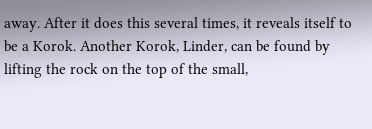away. After it does this several times, it reveals itself to be a Korok. Another Korok, Linder, can be found by lifting the rock on the top of the small,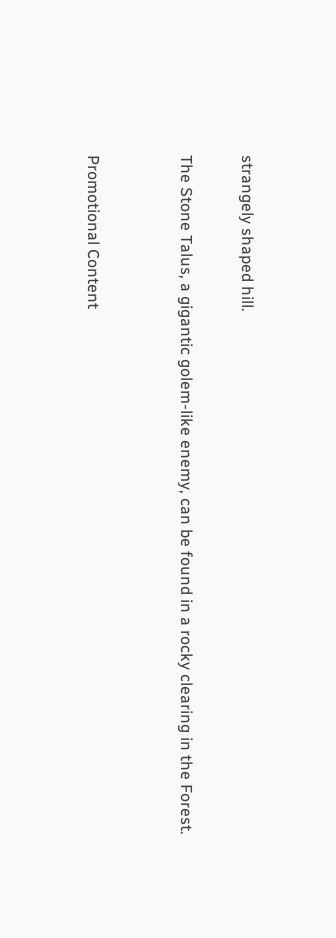strangely shaped hill.

The Stone Talus, a gigantic golem-like enemy, can be found in a rocky clearing in the Forest.


Promotional Content